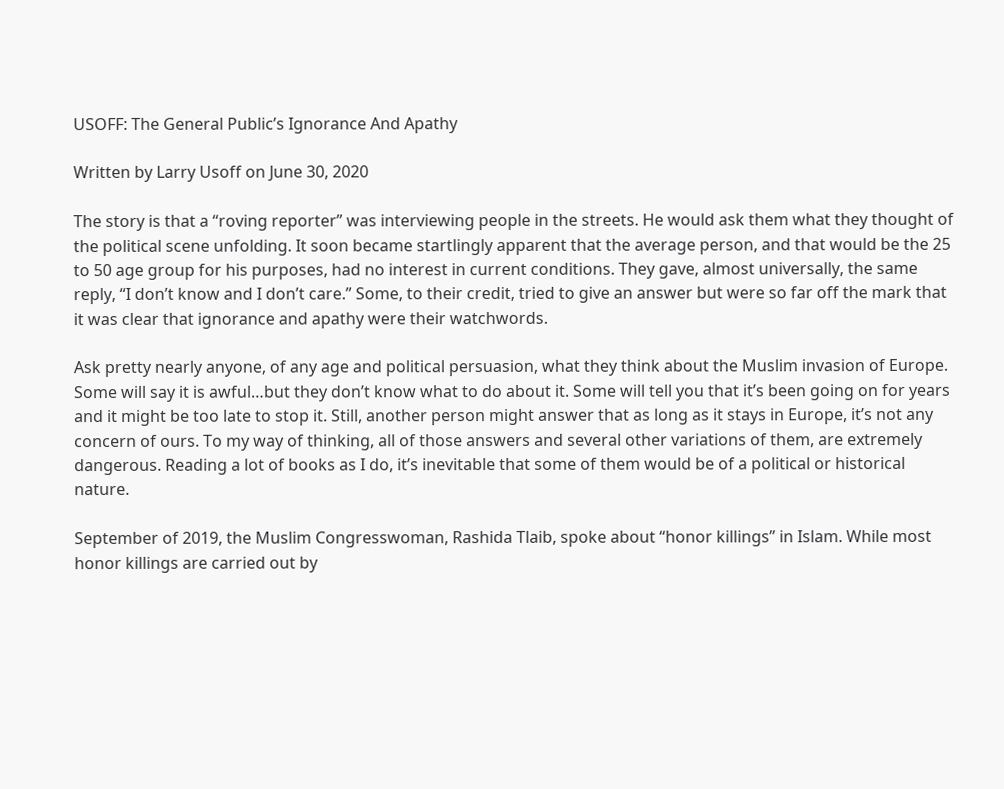USOFF: The General Public’s Ignorance And Apathy

Written by Larry Usoff on June 30, 2020

The story is that a “roving reporter” was interviewing people in the streets. He would ask them what they thought of the political scene unfolding. It soon became startlingly apparent that the average person, and that would be the 25 to 50 age group for his purposes, had no interest in current conditions. They gave, almost universally, the same reply, “I don’t know and I don’t care.” Some, to their credit, tried to give an answer but were so far off the mark that it was clear that ignorance and apathy were their watchwords.

Ask pretty nearly anyone, of any age and political persuasion, what they think about the Muslim invasion of Europe. Some will say it is awful…but they don’t know what to do about it. Some will tell you that it’s been going on for years and it might be too late to stop it. Still, another person might answer that as long as it stays in Europe, it’s not any concern of ours. To my way of thinking, all of those answers and several other variations of them, are extremely dangerous. Reading a lot of books as I do, it’s inevitable that some of them would be of a political or historical nature.

September of 2019, the Muslim Congresswoman, Rashida Tlaib, spoke about “honor killings” in Islam. While most honor killings are carried out by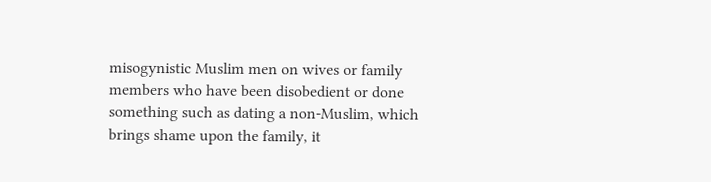misogynistic Muslim men on wives or family members who have been disobedient or done something such as dating a non-Muslim, which brings shame upon the family, it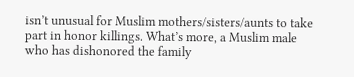isn’t unusual for Muslim mothers/sisters/aunts to take part in honor killings. What’s more, a Muslim male who has dishonored the family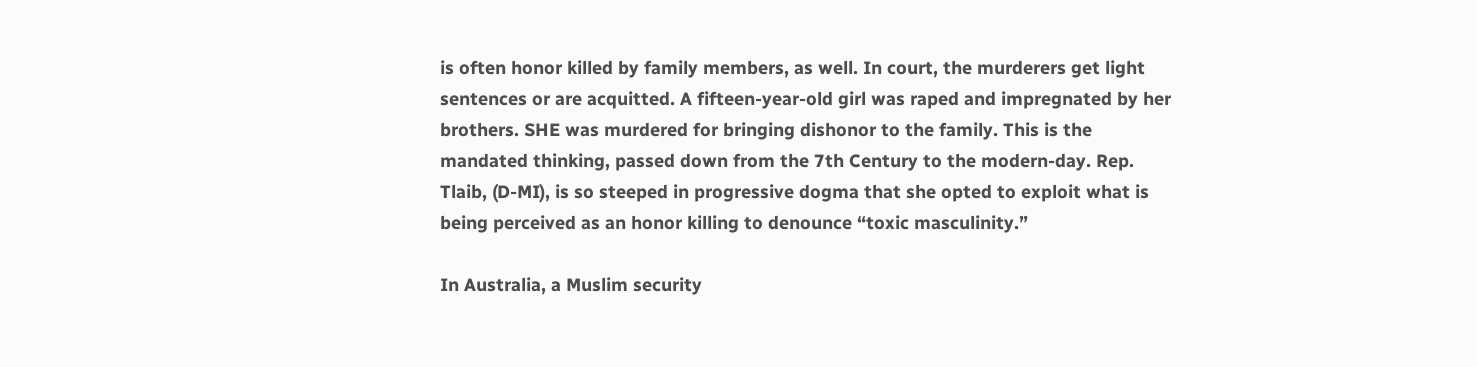is often honor killed by family members, as well. In court, the murderers get light sentences or are acquitted. A fifteen-year-old girl was raped and impregnated by her brothers. SHE was murdered for bringing dishonor to the family. This is the mandated thinking, passed down from the 7th Century to the modern-day. Rep. Tlaib, (D-MI), is so steeped in progressive dogma that she opted to exploit what is being perceived as an honor killing to denounce “toxic masculinity.”

In Australia, a Muslim security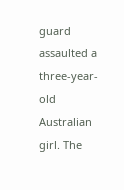guard assaulted a three-year-old Australian girl. The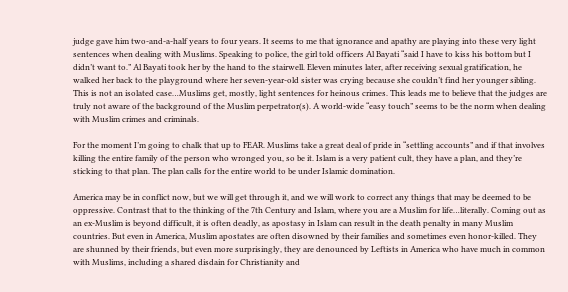judge gave him two-and-a-half years to four years. It seems to me that ignorance and apathy are playing into these very light sentences when dealing with Muslims. Speaking to police, the girl told officers Al Bayati “said I have to kiss his bottom but I didn’t want to.” Al Bayati took her by the hand to the stairwell. Eleven minutes later, after receiving sexual gratification, he walked her back to the playground where her seven-year-old sister was crying because she couldn’t find her younger sibling. This is not an isolated case…Muslims get, mostly, light sentences for heinous crimes. This leads me to believe that the judges are truly not aware of the background of the Muslim perpetrator(s). A world-wide “easy touch” seems to be the norm when dealing with Muslim crimes and criminals.

For the moment I’m going to chalk that up to FEAR. Muslims take a great deal of pride in “settling accounts” and if that involves killing the entire family of the person who wronged you, so be it. Islam is a very patient cult, they have a plan, and they’re sticking to that plan. The plan calls for the entire world to be under Islamic domination.

America may be in conflict now, but we will get through it, and we will work to correct any things that may be deemed to be oppressive. Contrast that to the thinking of the 7th Century and Islam, where you are a Muslim for life…literally. Coming out as an ex-Muslim is beyond difficult, it is often deadly, as apostasy in Islam can result in the death penalty in many Muslim countries. But even in America, Muslim apostates are often disowned by their families and sometimes even honor-killed. They are shunned by their friends, but even more surprisingly, they are denounced by Leftists in America who have much in common with Muslims, including a shared disdain for Christianity and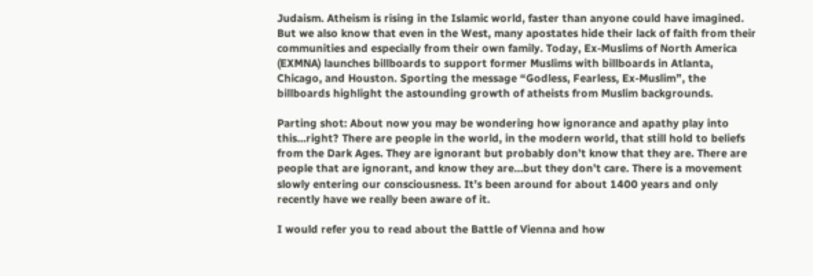Judaism. Atheism is rising in the Islamic world, faster than anyone could have imagined. But we also know that even in the West, many apostates hide their lack of faith from their communities and especially from their own family. Today, Ex-Muslims of North America (EXMNA) launches billboards to support former Muslims with billboards in Atlanta, Chicago, and Houston. Sporting the message “Godless, Fearless, Ex-Muslim”, the billboards highlight the astounding growth of atheists from Muslim backgrounds.

Parting shot: About now you may be wondering how ignorance and apathy play into this…right? There are people in the world, in the modern world, that still hold to beliefs from the Dark Ages. They are ignorant but probably don’t know that they are. There are people that are ignorant, and know they are…but they don’t care. There is a movement slowly entering our consciousness. It’s been around for about 1400 years and only recently have we really been aware of it.

I would refer you to read about the Battle of Vienna and how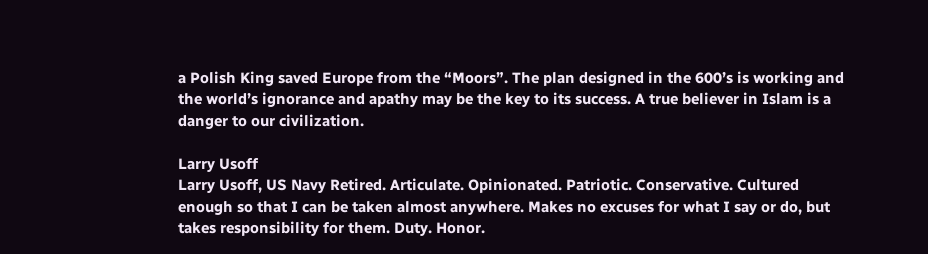a Polish King saved Europe from the “Moors”. The plan designed in the 600’s is working and the world’s ignorance and apathy may be the key to its success. A true believer in Islam is a danger to our civilization.

Larry Usoff
Larry Usoff, US Navy Retired. Articulate. Opinionated. Patriotic. Conservative. Cultured enough so that I can be taken almost anywhere. Makes no excuses for what I say or do, but takes responsibility for them. Duty. Honor.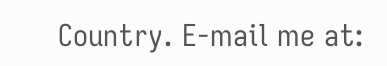Country. E-mail me at: